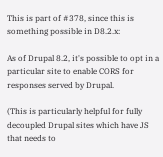This is part of #378, since this is something possible in D8.2.x:

As of Drupal 8.2, it's possible to opt in a particular site to enable CORS for responses served by Drupal.

(This is particularly helpful for fully decoupled Drupal sites which have JS that needs to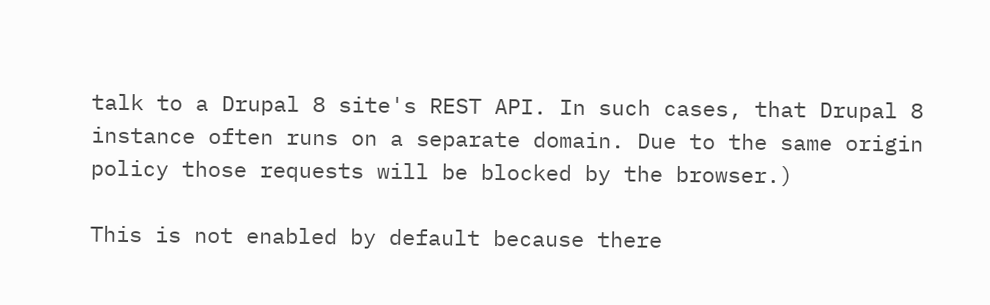talk to a Drupal 8 site's REST API. In such cases, that Drupal 8 instance often runs on a separate domain. Due to the same origin policy those requests will be blocked by the browser.)

This is not enabled by default because there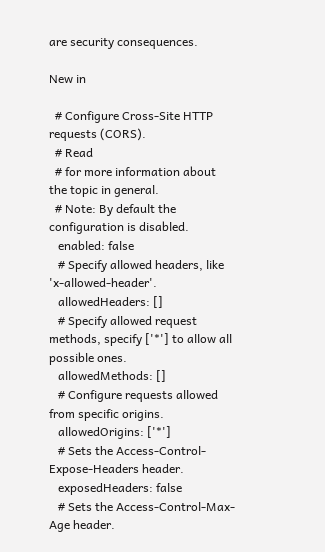are security consequences.

New in

  # Configure Cross-Site HTTP requests (CORS).
  # Read
  # for more information about the topic in general.
  # Note: By default the configuration is disabled.
   enabled: false
   # Specify allowed headers, like 'x-allowed-header'.
   allowedHeaders: []
   # Specify allowed request methods, specify ['*'] to allow all possible ones.
   allowedMethods: []
   # Configure requests allowed from specific origins.
   allowedOrigins: ['*']
   # Sets the Access-Control-Expose-Headers header.
   exposedHeaders: false
   # Sets the Access-Control-Max-Age header.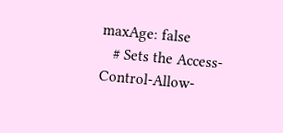maxAge: false
   # Sets the Access-Control-Allow-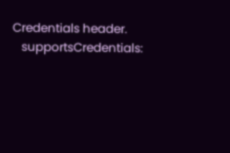Credentials header.
   supportsCredentials: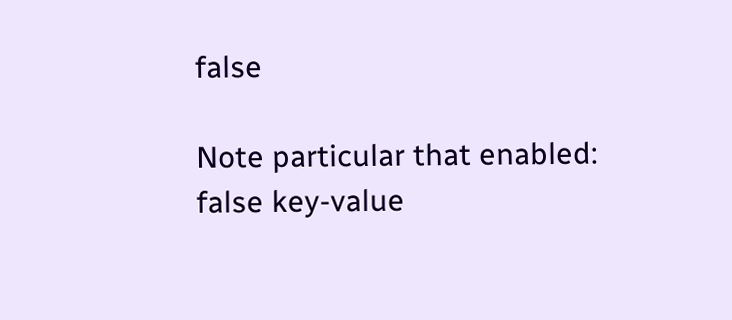false

Note particular that enabled: false key-value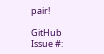pair!

GitHub Issue #: